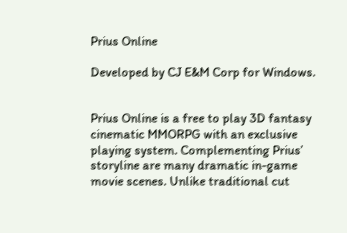Prius Online

Developed by CJ E&M Corp for Windows.


Prius Online is a free to play 3D fantasy cinematic MMORPG with an exclusive playing system. Complementing Prius’ storyline are many dramatic in-game movie scenes. Unlike traditional cut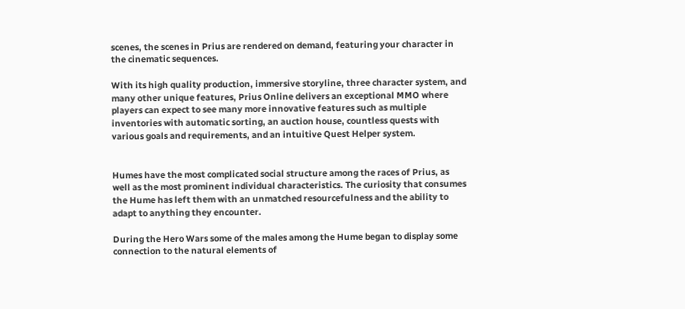scenes, the scenes in Prius are rendered on demand, featuring your character in the cinematic sequences.

With its high quality production, immersive storyline, three character system, and many other unique features, Prius Online delivers an exceptional MMO where players can expect to see many more innovative features such as multiple inventories with automatic sorting, an auction house, countless quests with various goals and requirements, and an intuitive Quest Helper system.


Humes have the most complicated social structure among the races of Prius, as well as the most prominent individual characteristics. The curiosity that consumes the Hume has left them with an unmatched resourcefulness and the ability to adapt to anything they encounter.

During the Hero Wars some of the males among the Hume began to display some connection to the natural elements of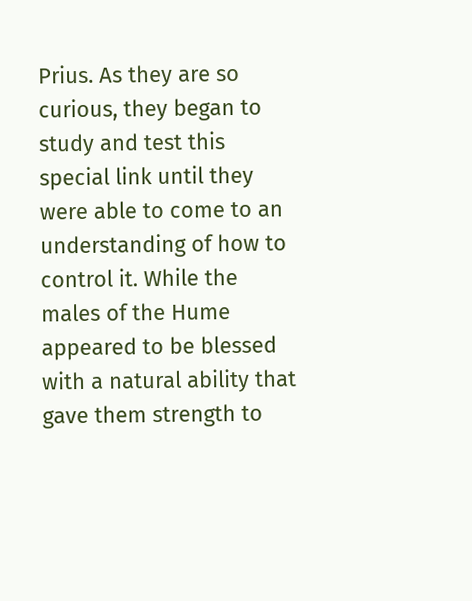Prius. As they are so curious, they began to study and test this special link until they were able to come to an understanding of how to control it. While the males of the Hume appeared to be blessed with a natural ability that gave them strength to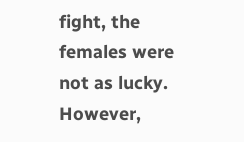fight, the females were not as lucky. However,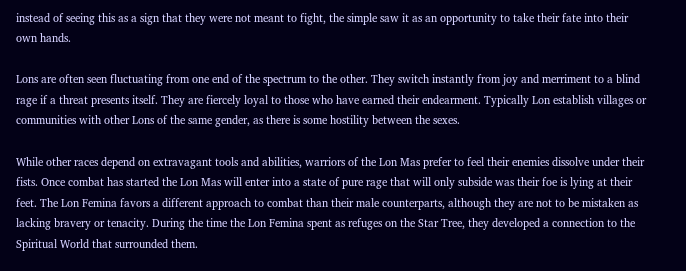instead of seeing this as a sign that they were not meant to fight, the simple saw it as an opportunity to take their fate into their own hands.

Lons are often seen fluctuating from one end of the spectrum to the other. They switch instantly from joy and merriment to a blind rage if a threat presents itself. They are fiercely loyal to those who have earned their endearment. Typically Lon establish villages or communities with other Lons of the same gender, as there is some hostility between the sexes.

While other races depend on extravagant tools and abilities, warriors of the Lon Mas prefer to feel their enemies dissolve under their fists. Once combat has started the Lon Mas will enter into a state of pure rage that will only subside was their foe is lying at their feet. The Lon Femina favors a different approach to combat than their male counterparts, although they are not to be mistaken as lacking bravery or tenacity. During the time the Lon Femina spent as refuges on the Star Tree, they developed a connection to the Spiritual World that surrounded them.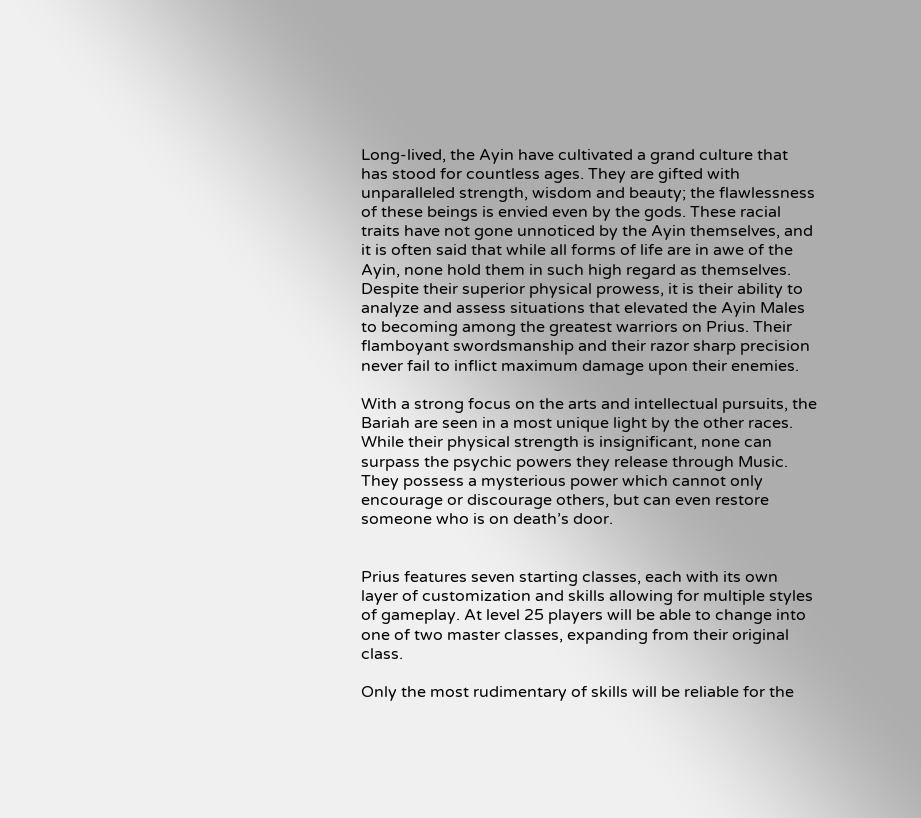Long-lived, the Ayin have cultivated a grand culture that has stood for countless ages. They are gifted with unparalleled strength, wisdom and beauty; the flawlessness of these beings is envied even by the gods. These racial traits have not gone unnoticed by the Ayin themselves, and it is often said that while all forms of life are in awe of the Ayin, none hold them in such high regard as themselves. Despite their superior physical prowess, it is their ability to analyze and assess situations that elevated the Ayin Males to becoming among the greatest warriors on Prius. Their flamboyant swordsmanship and their razor sharp precision never fail to inflict maximum damage upon their enemies.

With a strong focus on the arts and intellectual pursuits, the Bariah are seen in a most unique light by the other races. While their physical strength is insignificant, none can surpass the psychic powers they release through Music. They possess a mysterious power which cannot only encourage or discourage others, but can even restore someone who is on death’s door.


Prius features seven starting classes, each with its own layer of customization and skills allowing for multiple styles of gameplay. At level 25 players will be able to change into one of two master classes, expanding from their original class.

Only the most rudimentary of skills will be reliable for the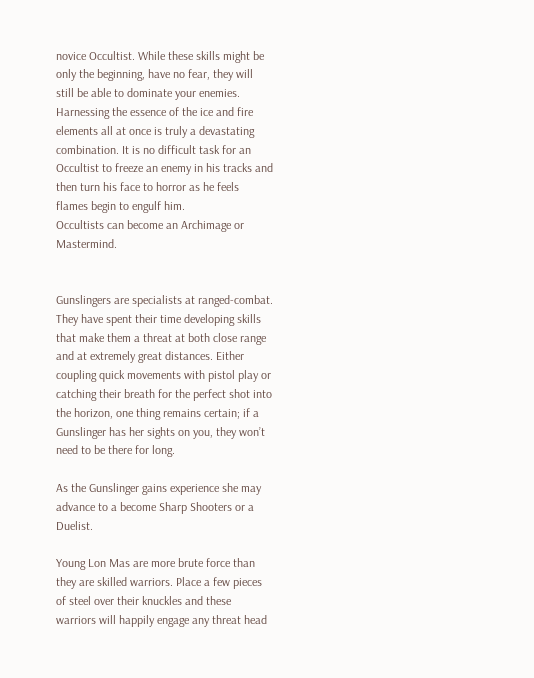novice Occultist. While these skills might be only the beginning, have no fear, they will still be able to dominate your enemies. Harnessing the essence of the ice and fire elements all at once is truly a devastating combination. It is no difficult task for an Occultist to freeze an enemy in his tracks and then turn his face to horror as he feels flames begin to engulf him.
Occultists can become an Archimage or Mastermind.


Gunslingers are specialists at ranged-combat. They have spent their time developing skills that make them a threat at both close range and at extremely great distances. Either coupling quick movements with pistol play or catching their breath for the perfect shot into the horizon, one thing remains certain; if a Gunslinger has her sights on you, they won’t need to be there for long.

As the Gunslinger gains experience she may advance to a become Sharp Shooters or a Duelist.

Young Lon Mas are more brute force than they are skilled warriors. Place a few pieces of steel over their knuckles and these warriors will happily engage any threat head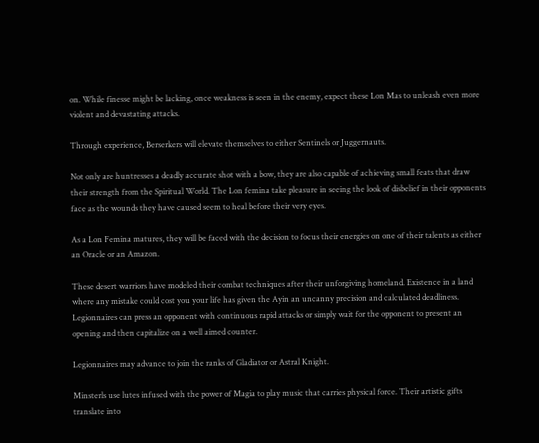on. While finesse might be lacking, once weakness is seen in the enemy, expect these Lon Mas to unleash even more violent and devastating attacks.

Through experience, Berserkers will elevate themselves to either Sentinels or Juggernauts.

Not only are huntresses a deadly accurate shot with a bow, they are also capable of achieving small feats that draw their strength from the Spiritual World. The Lon femina take pleasure in seeing the look of disbelief in their opponents face as the wounds they have caused seem to heal before their very eyes.

As a Lon Femina matures, they will be faced with the decision to focus their energies on one of their talents as either an Oracle or an Amazon.

These desert warriors have modeled their combat techniques after their unforgiving homeland. Existence in a land where any mistake could cost you your life has given the Ayin an uncanny precision and calculated deadliness. Legionnaires can press an opponent with continuous rapid attacks or simply wait for the opponent to present an opening and then capitalize on a well aimed counter.

Legionnaires may advance to join the ranks of Gladiator or Astral Knight.

Minsterls use lutes infused with the power of Magia to play music that carries physical force. Their artistic gifts translate into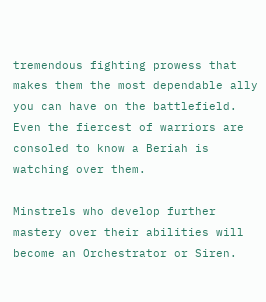tremendous fighting prowess that makes them the most dependable ally you can have on the battlefield. Even the fiercest of warriors are consoled to know a Beriah is watching over them.

Minstrels who develop further mastery over their abilities will become an Orchestrator or Siren.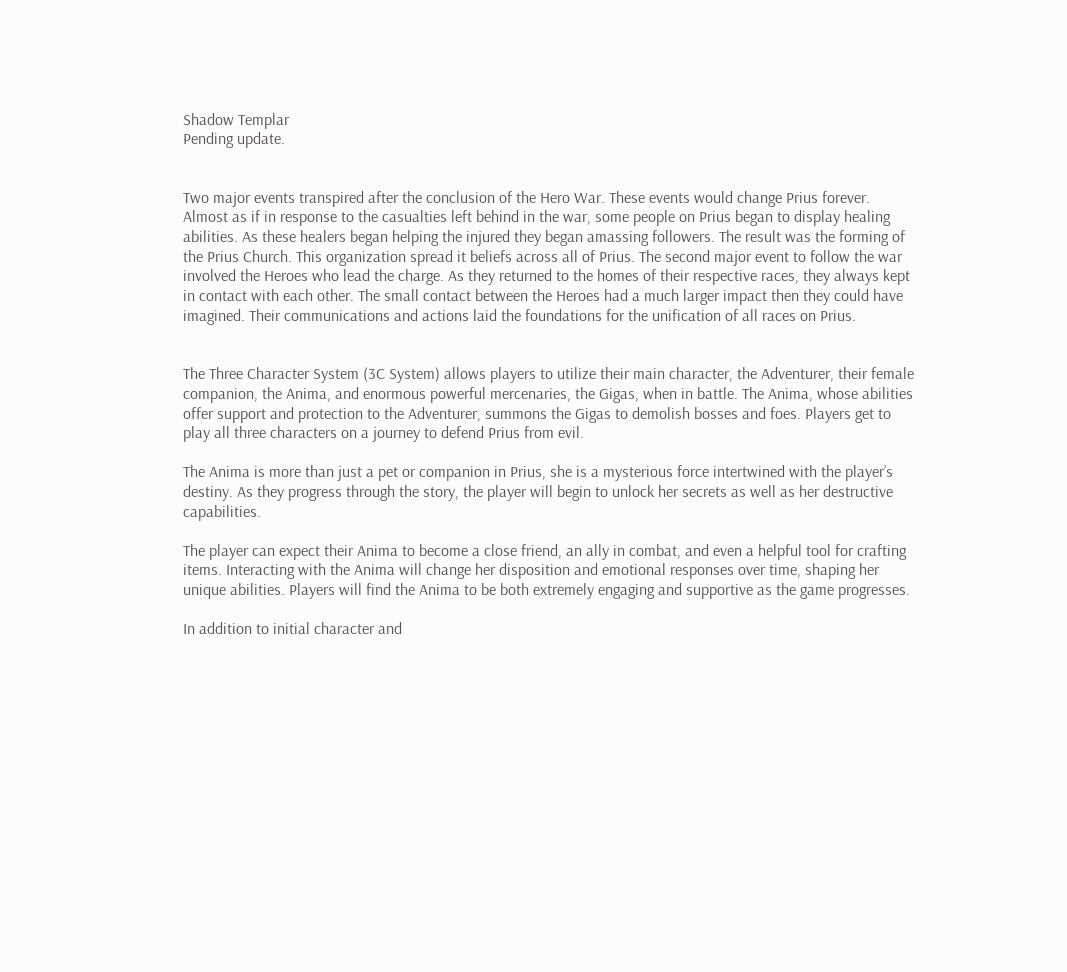Shadow Templar
Pending update.


Two major events transpired after the conclusion of the Hero War. These events would change Prius forever. Almost as if in response to the casualties left behind in the war, some people on Prius began to display healing abilities. As these healers began helping the injured they began amassing followers. The result was the forming of the Prius Church. This organization spread it beliefs across all of Prius. The second major event to follow the war involved the Heroes who lead the charge. As they returned to the homes of their respective races, they always kept in contact with each other. The small contact between the Heroes had a much larger impact then they could have imagined. Their communications and actions laid the foundations for the unification of all races on Prius.


The Three Character System (3C System) allows players to utilize their main character, the Adventurer, their female companion, the Anima, and enormous powerful mercenaries, the Gigas, when in battle. The Anima, whose abilities offer support and protection to the Adventurer, summons the Gigas to demolish bosses and foes. Players get to play all three characters on a journey to defend Prius from evil.

The Anima is more than just a pet or companion in Prius, she is a mysterious force intertwined with the player’s destiny. As they progress through the story, the player will begin to unlock her secrets as well as her destructive capabilities.

The player can expect their Anima to become a close friend, an ally in combat, and even a helpful tool for crafting items. Interacting with the Anima will change her disposition and emotional responses over time, shaping her unique abilities. Players will find the Anima to be both extremely engaging and supportive as the game progresses.

In addition to initial character and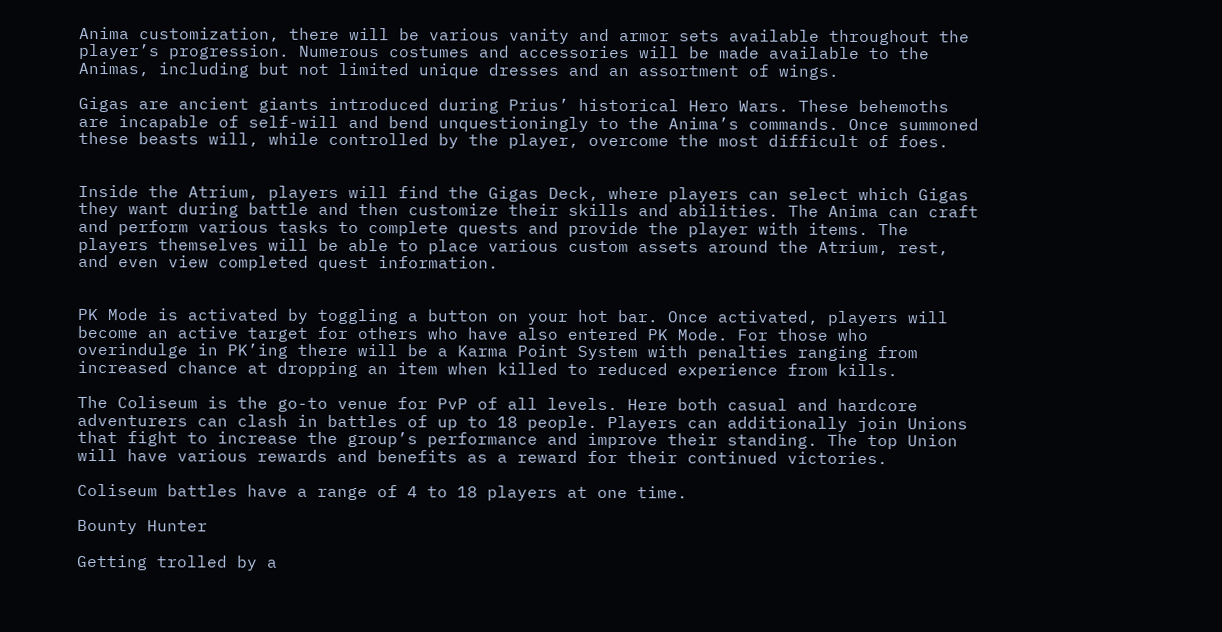Anima customization, there will be various vanity and armor sets available throughout the player’s progression. Numerous costumes and accessories will be made available to the Animas, including but not limited unique dresses and an assortment of wings.

Gigas are ancient giants introduced during Prius’ historical Hero Wars. These behemoths are incapable of self-will and bend unquestioningly to the Anima’s commands. Once summoned these beasts will, while controlled by the player, overcome the most difficult of foes.


Inside the Atrium, players will find the Gigas Deck, where players can select which Gigas they want during battle and then customize their skills and abilities. The Anima can craft and perform various tasks to complete quests and provide the player with items. The players themselves will be able to place various custom assets around the Atrium, rest, and even view completed quest information.


PK Mode is activated by toggling a button on your hot bar. Once activated, players will become an active target for others who have also entered PK Mode. For those who overindulge in PK’ing there will be a Karma Point System with penalties ranging from increased chance at dropping an item when killed to reduced experience from kills.

The Coliseum is the go-to venue for PvP of all levels. Here both casual and hardcore adventurers can clash in battles of up to 18 people. Players can additionally join Unions that fight to increase the group’s performance and improve their standing. The top Union will have various rewards and benefits as a reward for their continued victories.

Coliseum battles have a range of 4 to 18 players at one time.

Bounty Hunter

Getting trolled by a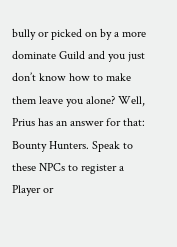bully or picked on by a more dominate Guild and you just don’t know how to make them leave you alone? Well, Prius has an answer for that: Bounty Hunters. Speak to these NPCs to register a Player or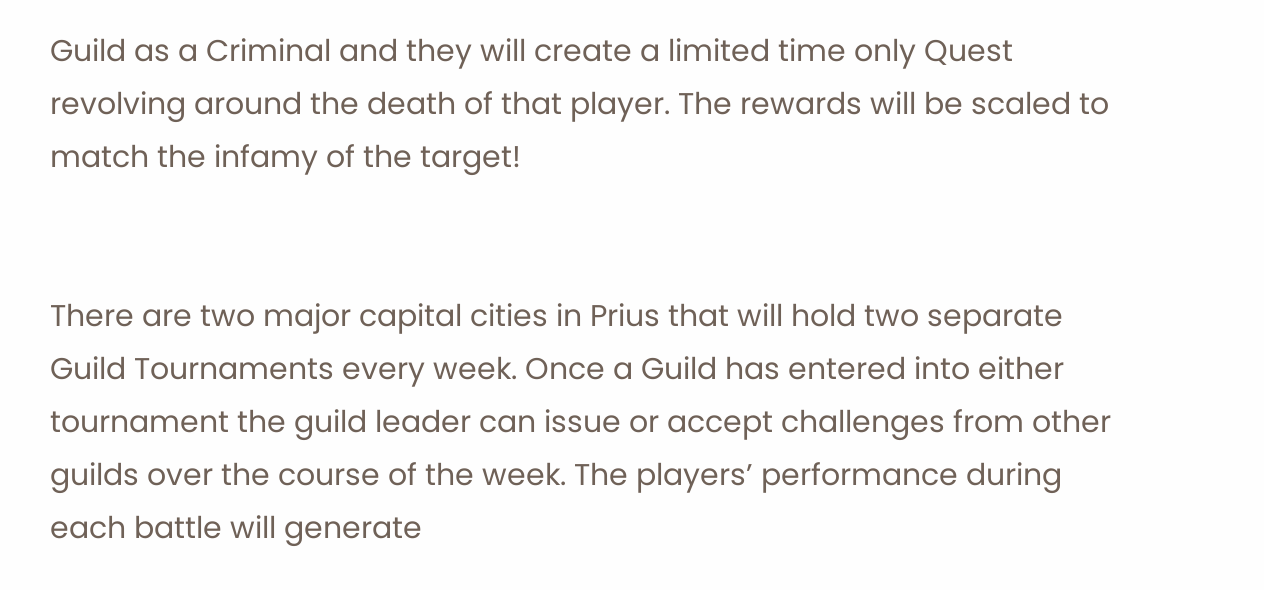Guild as a Criminal and they will create a limited time only Quest revolving around the death of that player. The rewards will be scaled to match the infamy of the target!


There are two major capital cities in Prius that will hold two separate Guild Tournaments every week. Once a Guild has entered into either tournament the guild leader can issue or accept challenges from other guilds over the course of the week. The players’ performance during each battle will generate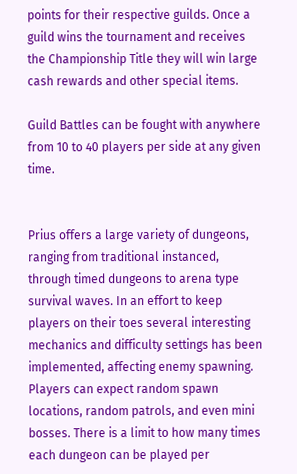points for their respective guilds. Once a guild wins the tournament and receives the Championship Title they will win large cash rewards and other special items.

Guild Battles can be fought with anywhere from 10 to 40 players per side at any given time.


Prius offers a large variety of dungeons, ranging from traditional instanced, through timed dungeons to arena type survival waves. In an effort to keep players on their toes several interesting mechanics and difficulty settings has been implemented, affecting enemy spawning. Players can expect random spawn locations, random patrols, and even mini bosses. There is a limit to how many times each dungeon can be played per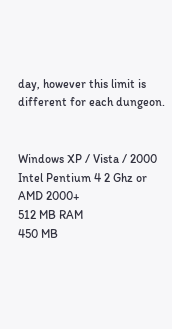day, however this limit is different for each dungeon.


Windows XP / Vista / 2000
Intel Pentium 4 2 Ghz or AMD 2000+
512 MB RAM
450 MB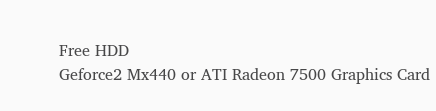Free HDD
Geforce2 Mx440 or ATI Radeon 7500 Graphics Card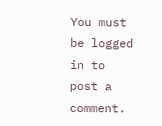You must be logged in to post a comment.